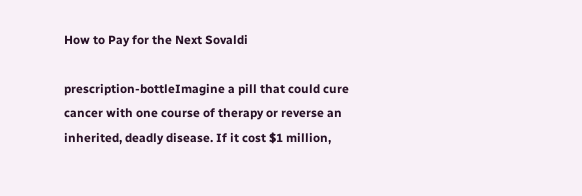How to Pay for the Next Sovaldi

prescription-bottleImagine a pill that could cure cancer with one course of therapy or reverse an inherited, deadly disease. If it cost $1 million,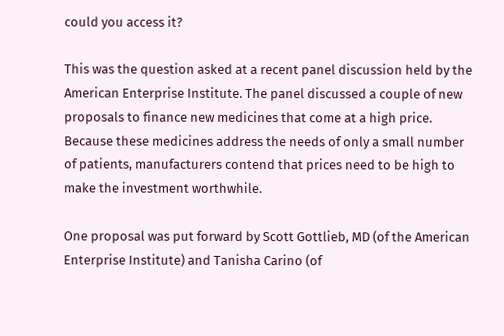could you access it?

This was the question asked at a recent panel discussion held by the American Enterprise Institute. The panel discussed a couple of new proposals to finance new medicines that come at a high price. Because these medicines address the needs of only a small number of patients, manufacturers contend that prices need to be high to make the investment worthwhile.

One proposal was put forward by Scott Gottlieb, MD (of the American Enterprise Institute) and Tanisha Carino (of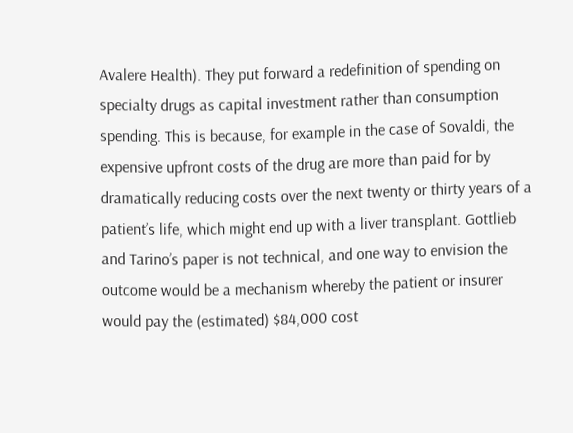Avalere Health). They put forward a redefinition of spending on specialty drugs as capital investment rather than consumption spending. This is because, for example in the case of Sovaldi, the expensive upfront costs of the drug are more than paid for by dramatically reducing costs over the next twenty or thirty years of a patient’s life, which might end up with a liver transplant. Gottlieb and Tarino’s paper is not technical, and one way to envision the outcome would be a mechanism whereby the patient or insurer would pay the (estimated) $84,000 cost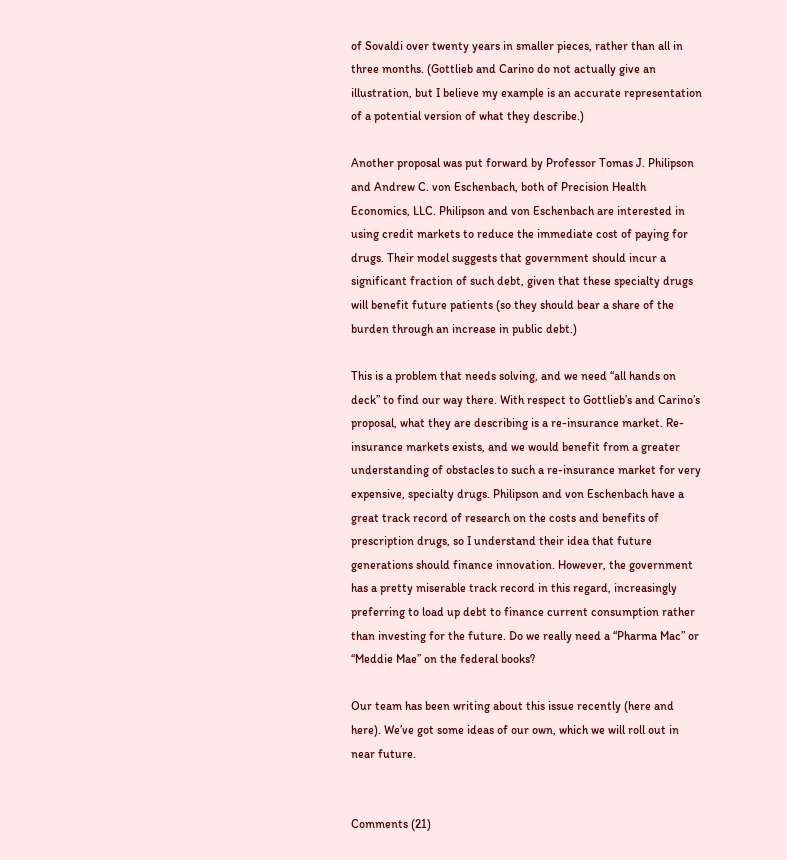of Sovaldi over twenty years in smaller pieces, rather than all in three months. (Gottlieb and Carino do not actually give an illustration, but I believe my example is an accurate representation of a potential version of what they describe.)

Another proposal was put forward by Professor Tomas J. Philipson and Andrew C. von Eschenbach, both of Precision Health Economics, LLC. Philipson and von Eschenbach are interested in using credit markets to reduce the immediate cost of paying for drugs. Their model suggests that government should incur a significant fraction of such debt, given that these specialty drugs will benefit future patients (so they should bear a share of the burden through an increase in public debt.)

This is a problem that needs solving, and we need “all hands on deck” to find our way there. With respect to Gottlieb’s and Carino’s proposal, what they are describing is a re-insurance market. Re-insurance markets exists, and we would benefit from a greater understanding of obstacles to such a re-insurance market for very expensive, specialty drugs. Philipson and von Eschenbach have a great track record of research on the costs and benefits of prescription drugs, so I understand their idea that future generations should finance innovation. However, the government has a pretty miserable track record in this regard, increasingly preferring to load up debt to finance current consumption rather than investing for the future. Do we really need a “Pharma Mac” or “Meddie Mae” on the federal books?

Our team has been writing about this issue recently (here and here). We’ve got some ideas of our own, which we will roll out in near future.


Comments (21)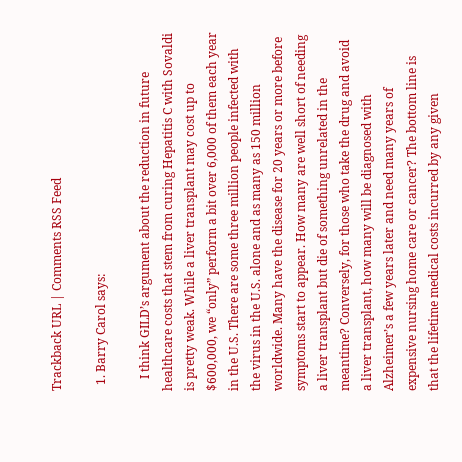Trackback URL | Comments RSS Feed

  1. Barry Carol says:

    I think GILD’s argument about the reduction in future healthcare costs that stem from curing Hepatitis C with Sovaldi is pretty weak. While a liver transplant may cost up to $600,000, we “only” perform a bit over 6,000 of them each year in the U.S. There are some three million people infected with the virus in the U.S. alone and as many as 150 million worldwide. Many have the disease for 20 years or more before symptoms start to appear. How many are well short of needing a liver transplant but die of something unrelated in the meantime? Conversely, for those who take the drug and avoid a liver transplant, how many will be diagnosed with Alzheimer’s a few years later and need many years of expensive nursing home care or cancer? The bottom line is that the lifetime medical costs incurred by any given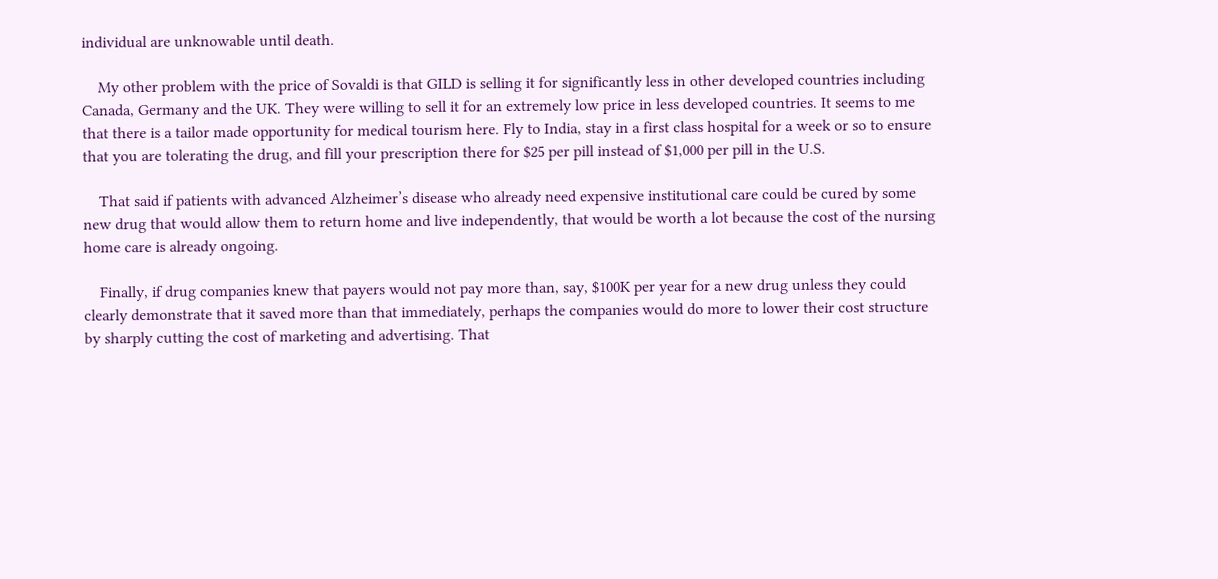individual are unknowable until death.

    My other problem with the price of Sovaldi is that GILD is selling it for significantly less in other developed countries including Canada, Germany and the UK. They were willing to sell it for an extremely low price in less developed countries. It seems to me that there is a tailor made opportunity for medical tourism here. Fly to India, stay in a first class hospital for a week or so to ensure that you are tolerating the drug, and fill your prescription there for $25 per pill instead of $1,000 per pill in the U.S.

    That said if patients with advanced Alzheimer’s disease who already need expensive institutional care could be cured by some new drug that would allow them to return home and live independently, that would be worth a lot because the cost of the nursing home care is already ongoing.

    Finally, if drug companies knew that payers would not pay more than, say, $100K per year for a new drug unless they could clearly demonstrate that it saved more than that immediately, perhaps the companies would do more to lower their cost structure by sharply cutting the cost of marketing and advertising. That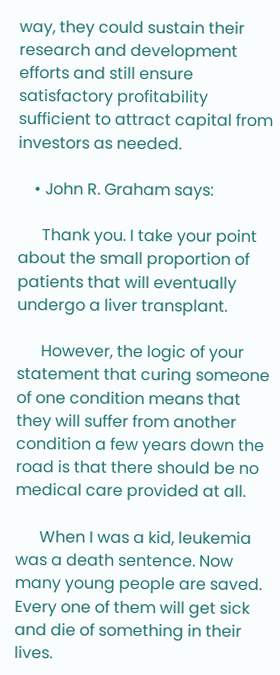way, they could sustain their research and development efforts and still ensure satisfactory profitability sufficient to attract capital from investors as needed.

    • John R. Graham says:

      Thank you. I take your point about the small proportion of patients that will eventually undergo a liver transplant.

      However, the logic of your statement that curing someone of one condition means that they will suffer from another condition a few years down the road is that there should be no medical care provided at all.

      When I was a kid, leukemia was a death sentence. Now many young people are saved. Every one of them will get sick and die of something in their lives.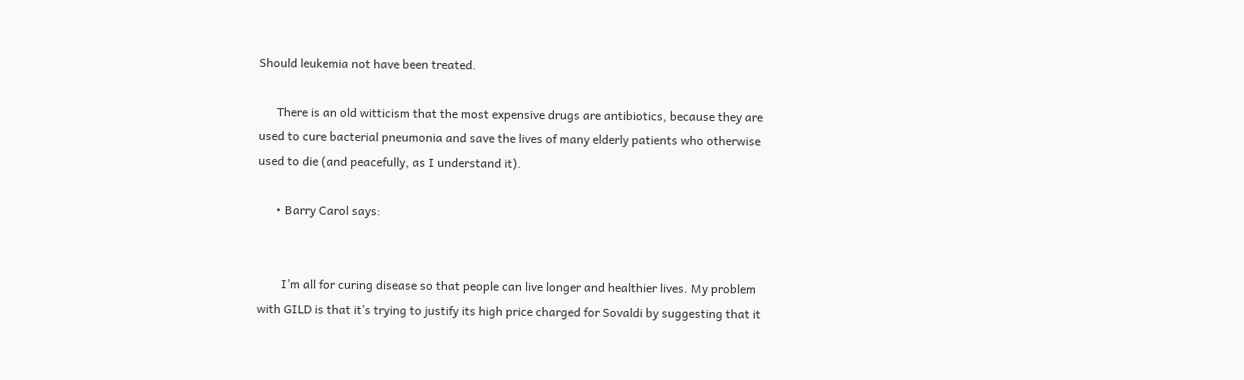Should leukemia not have been treated.

      There is an old witticism that the most expensive drugs are antibiotics, because they are used to cure bacterial pneumonia and save the lives of many elderly patients who otherwise used to die (and peacefully, as I understand it).

      • Barry Carol says:


        I’m all for curing disease so that people can live longer and healthier lives. My problem with GILD is that it’s trying to justify its high price charged for Sovaldi by suggesting that it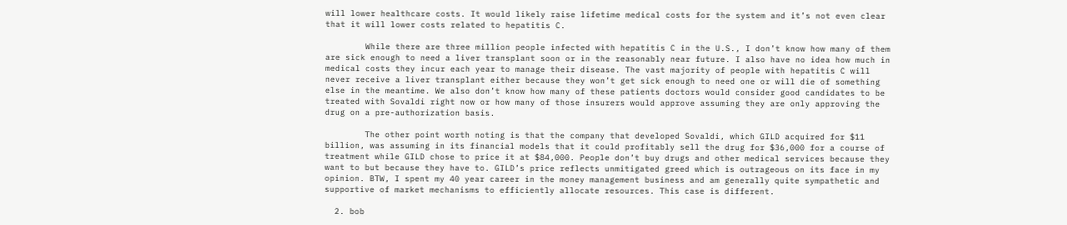will lower healthcare costs. It would likely raise lifetime medical costs for the system and it’s not even clear that it will lower costs related to hepatitis C.

        While there are three million people infected with hepatitis C in the U.S., I don’t know how many of them are sick enough to need a liver transplant soon or in the reasonably near future. I also have no idea how much in medical costs they incur each year to manage their disease. The vast majority of people with hepatitis C will never receive a liver transplant either because they won’t get sick enough to need one or will die of something else in the meantime. We also don’t know how many of these patients doctors would consider good candidates to be treated with Sovaldi right now or how many of those insurers would approve assuming they are only approving the drug on a pre-authorization basis.

        The other point worth noting is that the company that developed Sovaldi, which GILD acquired for $11 billion, was assuming in its financial models that it could profitably sell the drug for $36,000 for a course of treatment while GILD chose to price it at $84,000. People don’t buy drugs and other medical services because they want to but because they have to. GILD’s price reflects unmitigated greed which is outrageous on its face in my opinion. BTW, I spent my 40 year career in the money management business and am generally quite sympathetic and supportive of market mechanisms to efficiently allocate resources. This case is different.

  2. bob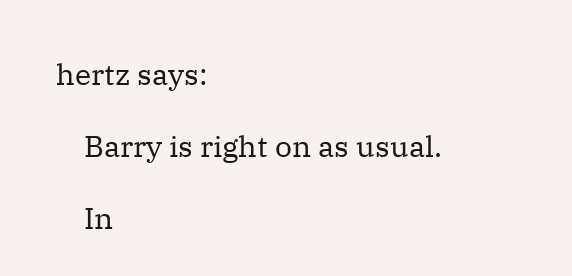hertz says:

    Barry is right on as usual.

    In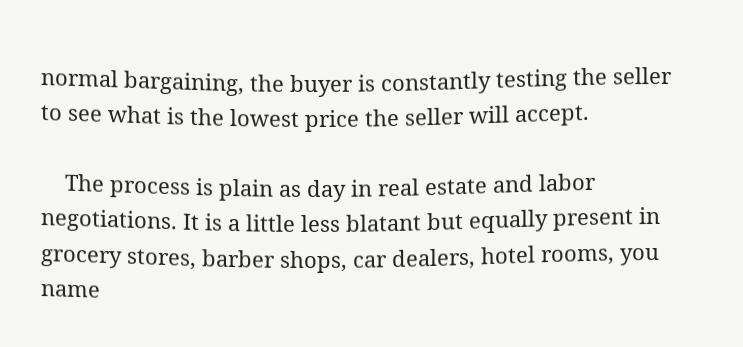normal bargaining, the buyer is constantly testing the seller to see what is the lowest price the seller will accept.

    The process is plain as day in real estate and labor negotiations. It is a little less blatant but equally present in grocery stores, barber shops, car dealers, hotel rooms, you name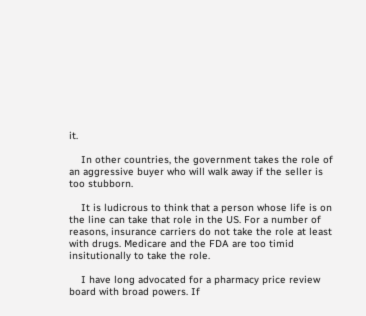it.

    In other countries, the government takes the role of an aggressive buyer who will walk away if the seller is too stubborn.

    It is ludicrous to think that a person whose life is on the line can take that role in the US. For a number of reasons, insurance carriers do not take the role at least with drugs. Medicare and the FDA are too timid insitutionally to take the role.

    I have long advocated for a pharmacy price review board with broad powers. If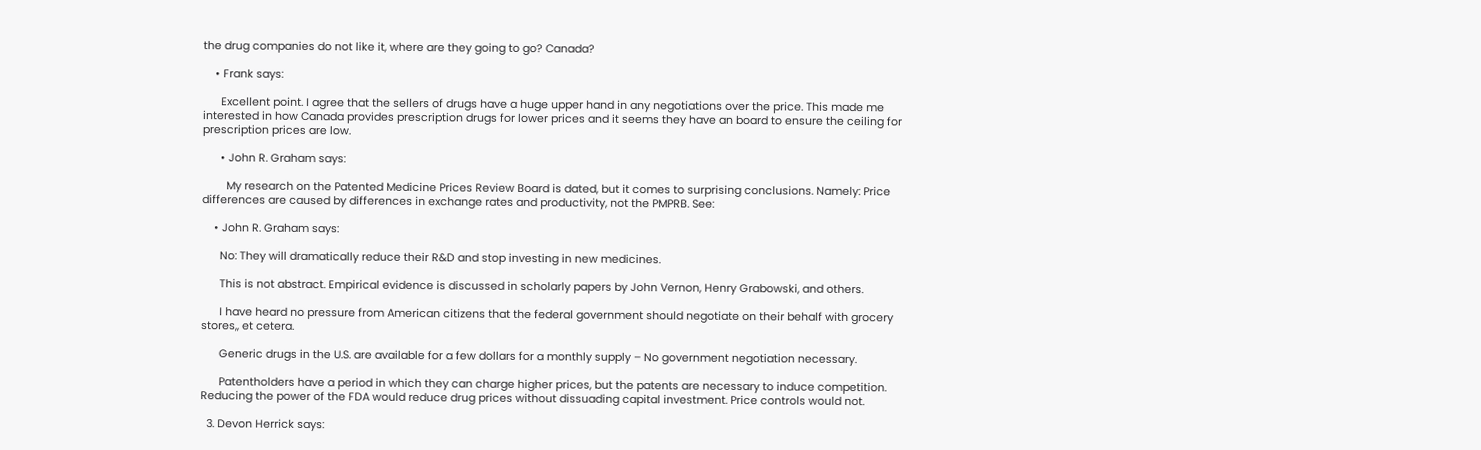the drug companies do not like it, where are they going to go? Canada?

    • Frank says:

      Excellent point. I agree that the sellers of drugs have a huge upper hand in any negotiations over the price. This made me interested in how Canada provides prescription drugs for lower prices and it seems they have an board to ensure the ceiling for prescription prices are low.

      • John R. Graham says:

        My research on the Patented Medicine Prices Review Board is dated, but it comes to surprising conclusions. Namely: Price differences are caused by differences in exchange rates and productivity, not the PMPRB. See:

    • John R. Graham says:

      No: They will dramatically reduce their R&D and stop investing in new medicines.

      This is not abstract. Empirical evidence is discussed in scholarly papers by John Vernon, Henry Grabowski, and others.

      I have heard no pressure from American citizens that the federal government should negotiate on their behalf with grocery stores,, et cetera.

      Generic drugs in the U.S. are available for a few dollars for a monthly supply – No government negotiation necessary.

      Patentholders have a period in which they can charge higher prices, but the patents are necessary to induce competition. Reducing the power of the FDA would reduce drug prices without dissuading capital investment. Price controls would not.

  3. Devon Herrick says: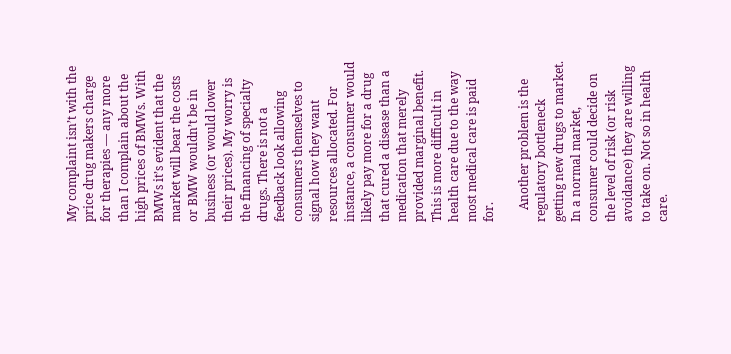My complaint isn’t with the price drug makers charge for therapies — any more than I complain about the high prices of BMWs. With BMWs it’s evident that the market will bear the costs or BMW wouldn’t be in business (or would lower their prices). My worry is the financing of specialty drugs. There is not a feedback look allowing consumers themselves to signal how they want resources allocated. For instance, a consumer would likely pay more for a drug that cured a disease than a medication that merely provided marginal benefit. This is more difficult in health care due to the way most medical care is paid for.

    Another problem is the regulatory bottleneck getting new drugs to market. In a normal market, consumer could decide on the level of risk (or risk avoidance) they are willing to take on. Not so in health care.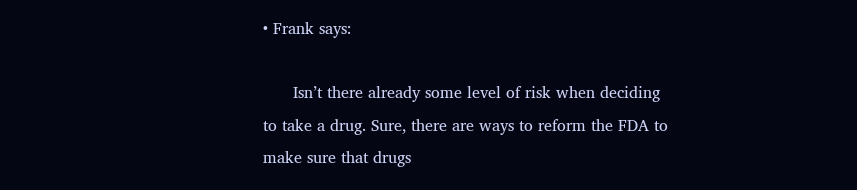• Frank says:

      Isn’t there already some level of risk when deciding to take a drug. Sure, there are ways to reform the FDA to make sure that drugs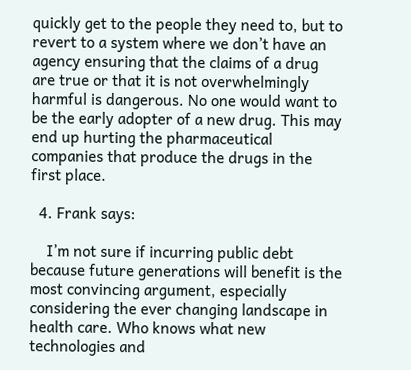quickly get to the people they need to, but to revert to a system where we don’t have an agency ensuring that the claims of a drug are true or that it is not overwhelmingly harmful is dangerous. No one would want to be the early adopter of a new drug. This may end up hurting the pharmaceutical companies that produce the drugs in the first place.

  4. Frank says:

    I’m not sure if incurring public debt because future generations will benefit is the most convincing argument, especially considering the ever changing landscape in health care. Who knows what new technologies and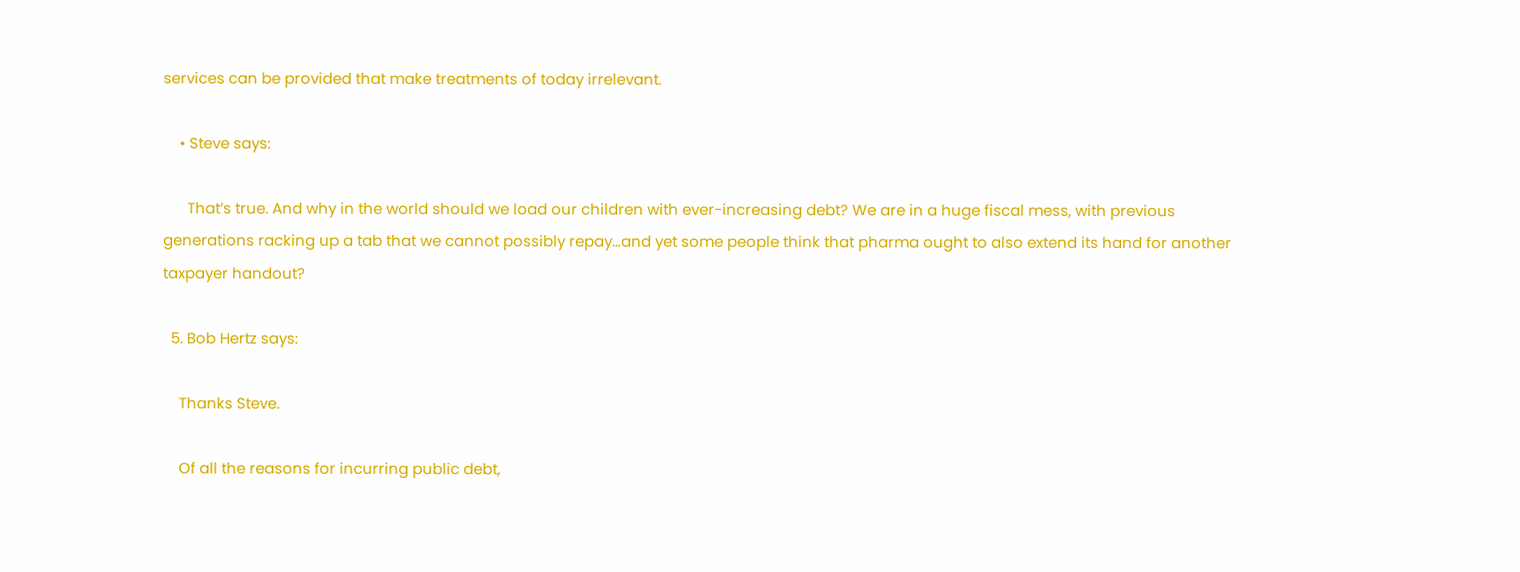services can be provided that make treatments of today irrelevant.

    • Steve says:

      That’s true. And why in the world should we load our children with ever-increasing debt? We are in a huge fiscal mess, with previous generations racking up a tab that we cannot possibly repay…and yet some people think that pharma ought to also extend its hand for another taxpayer handout?

  5. Bob Hertz says:

    Thanks Steve.

    Of all the reasons for incurring public debt,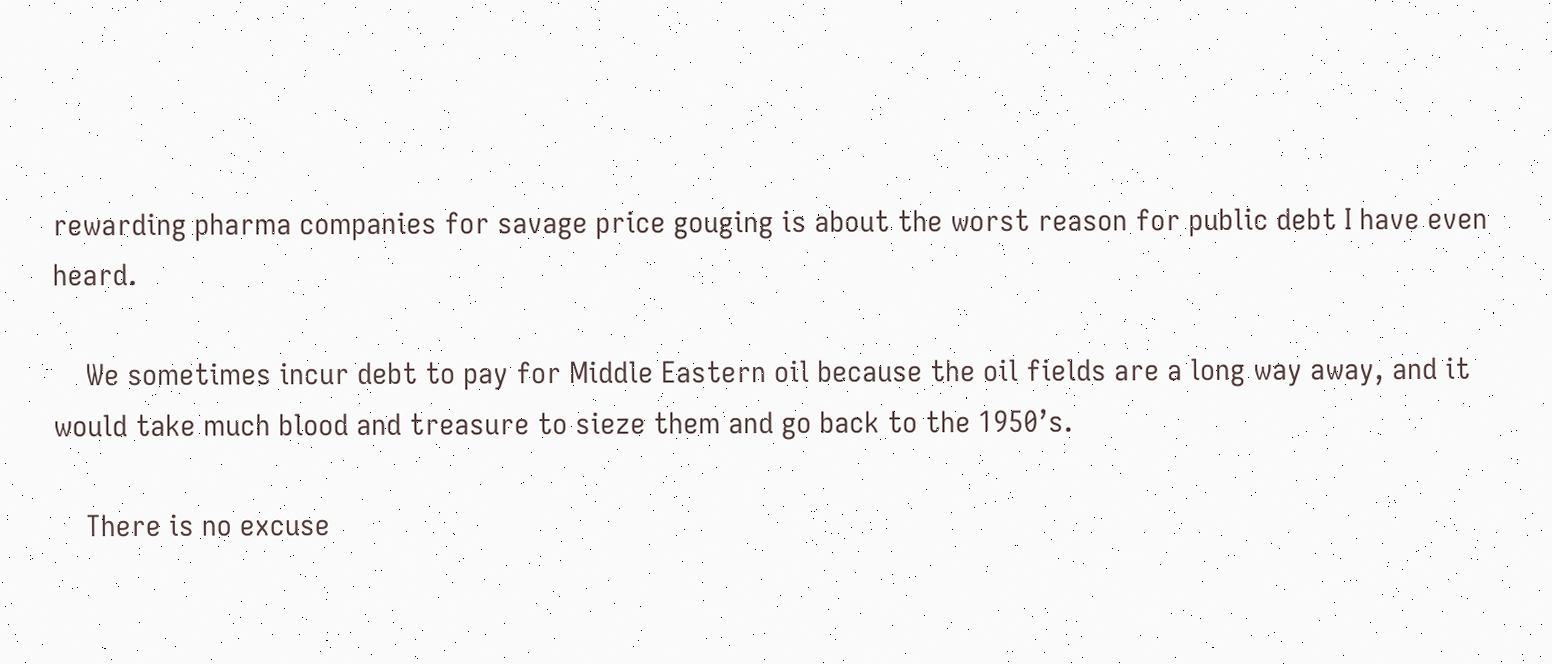rewarding pharma companies for savage price gouging is about the worst reason for public debt I have even heard.

    We sometimes incur debt to pay for Middle Eastern oil because the oil fields are a long way away, and it would take much blood and treasure to sieze them and go back to the 1950’s.

    There is no excuse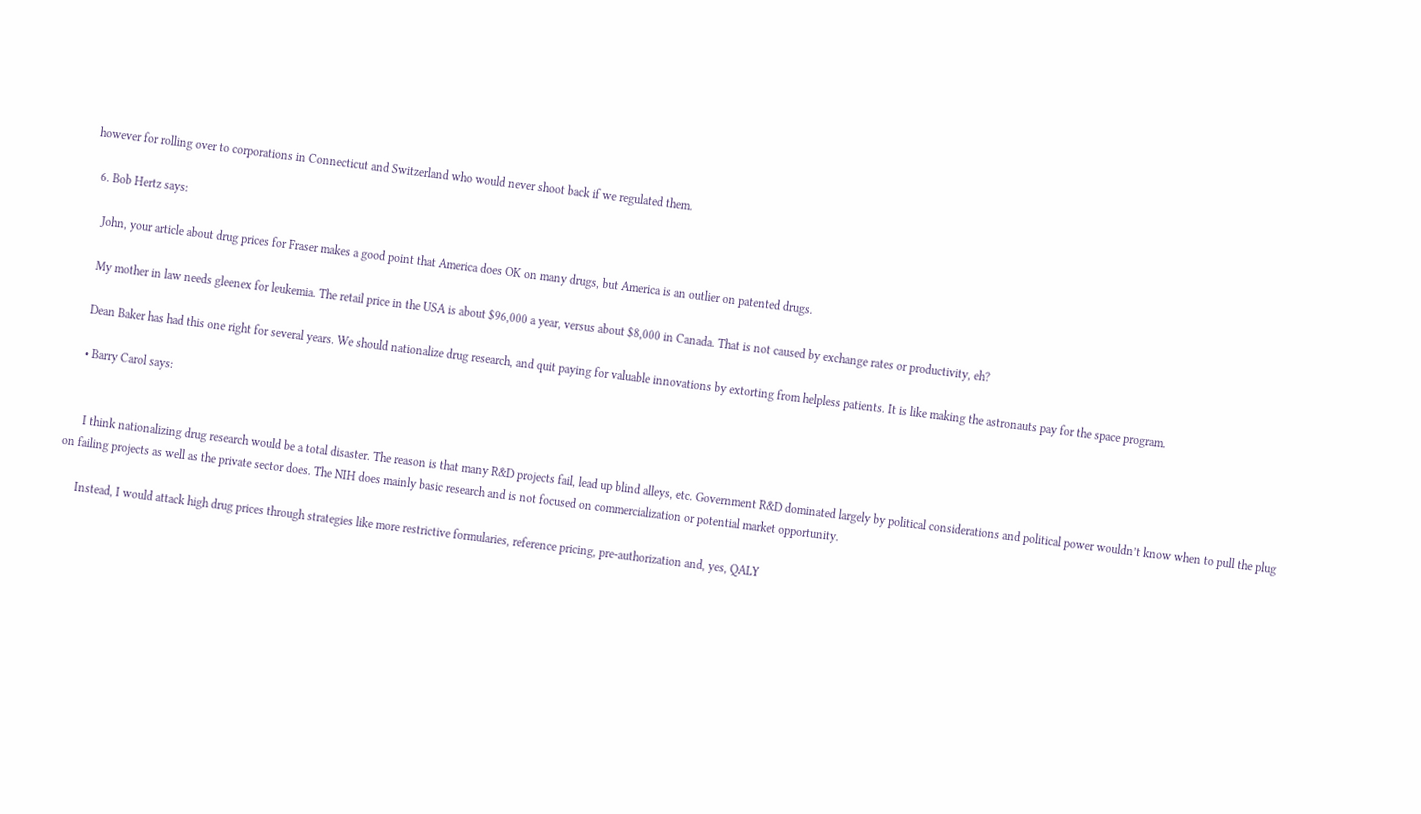however for rolling over to corporations in Connecticut and Switzerland who would never shoot back if we regulated them.

  6. Bob Hertz says:

    John, your article about drug prices for Fraser makes a good point that America does OK on many drugs, but America is an outlier on patented drugs.

    My mother in law needs gleenex for leukemia. The retail price in the USA is about $96,000 a year, versus about $8,000 in Canada. That is not caused by exchange rates or productivity, eh?

    Dean Baker has had this one right for several years. We should nationalize drug research, and quit paying for valuable innovations by extorting from helpless patients. It is like making the astronauts pay for the space program.

    • Barry Carol says:


      I think nationalizing drug research would be a total disaster. The reason is that many R&D projects fail, lead up blind alleys, etc. Government R&D dominated largely by political considerations and political power wouldn’t know when to pull the plug on failing projects as well as the private sector does. The NIH does mainly basic research and is not focused on commercialization or potential market opportunity.

      Instead, I would attack high drug prices through strategies like more restrictive formularies, reference pricing, pre-authorization and, yes, QALY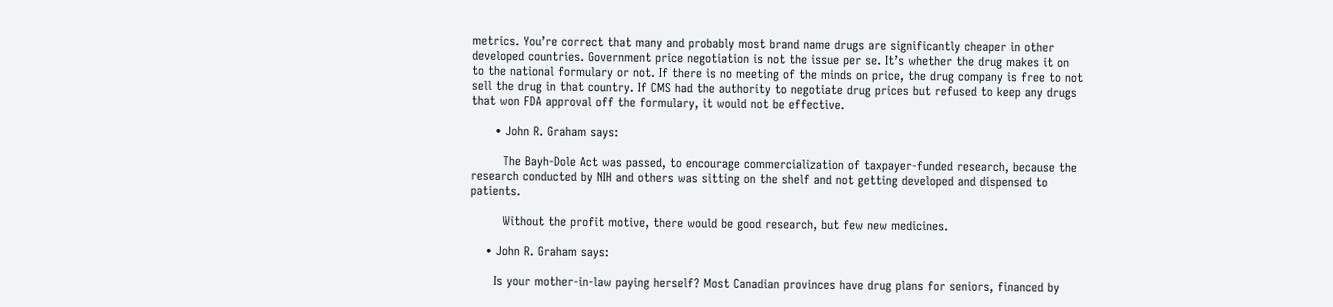metrics. You’re correct that many and probably most brand name drugs are significantly cheaper in other developed countries. Government price negotiation is not the issue per se. It’s whether the drug makes it on to the national formulary or not. If there is no meeting of the minds on price, the drug company is free to not sell the drug in that country. If CMS had the authority to negotiate drug prices but refused to keep any drugs that won FDA approval off the formulary, it would not be effective.

      • John R. Graham says:

        The Bayh-Dole Act was passed, to encourage commercialization of taxpayer-funded research, because the research conducted by NIH and others was sitting on the shelf and not getting developed and dispensed to patients.

        Without the profit motive, there would be good research, but few new medicines.

    • John R. Graham says:

      Is your mother-in-law paying herself? Most Canadian provinces have drug plans for seniors, financed by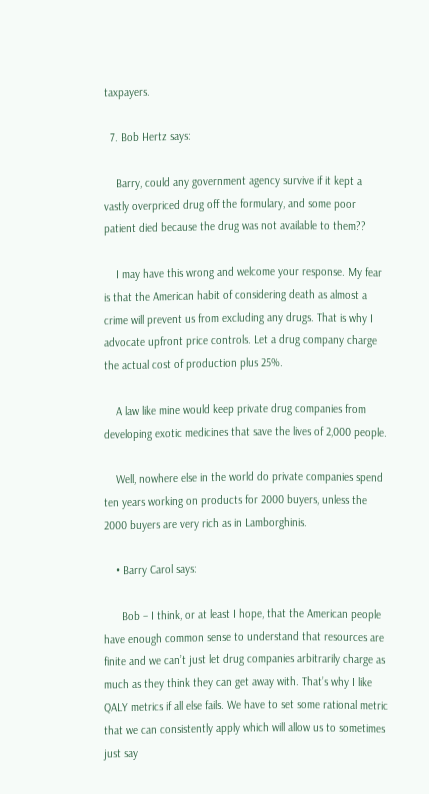taxpayers.

  7. Bob Hertz says:

    Barry, could any government agency survive if it kept a vastly overpriced drug off the formulary, and some poor patient died because the drug was not available to them??

    I may have this wrong and welcome your response. My fear is that the American habit of considering death as almost a crime will prevent us from excluding any drugs. That is why I advocate upfront price controls. Let a drug company charge the actual cost of production plus 25%.

    A law like mine would keep private drug companies from developing exotic medicines that save the lives of 2,000 people.

    Well, nowhere else in the world do private companies spend ten years working on products for 2000 buyers, unless the 2000 buyers are very rich as in Lamborghinis.

    • Barry Carol says:

      Bob – I think, or at least I hope, that the American people have enough common sense to understand that resources are finite and we can’t just let drug companies arbitrarily charge as much as they think they can get away with. That’s why I like QALY metrics if all else fails. We have to set some rational metric that we can consistently apply which will allow us to sometimes just say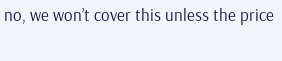no, we won’t cover this unless the price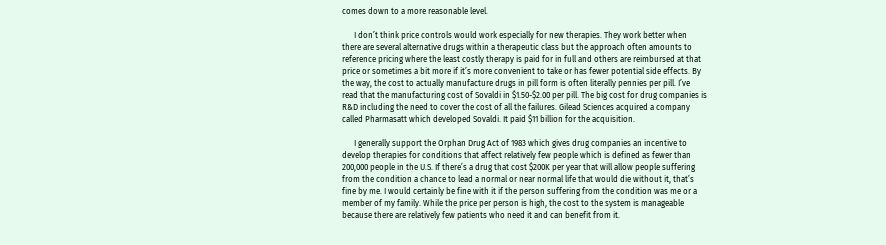comes down to a more reasonable level.

      I don’t think price controls would work especially for new therapies. They work better when there are several alternative drugs within a therapeutic class but the approach often amounts to reference pricing where the least costly therapy is paid for in full and others are reimbursed at that price or sometimes a bit more if it’s more convenient to take or has fewer potential side effects. By the way, the cost to actually manufacture drugs in pill form is often literally pennies per pill. I’ve read that the manufacturing cost of Sovaldi in $1.50-$2.00 per pill. The big cost for drug companies is R&D including the need to cover the cost of all the failures. Gilead Sciences acquired a company called Pharmasatt which developed Sovaldi. It paid $11 billion for the acquisition.

      I generally support the Orphan Drug Act of 1983 which gives drug companies an incentive to develop therapies for conditions that affect relatively few people which is defined as fewer than 200,000 people in the U.S. If there’s a drug that cost $200K per year that will allow people suffering from the condition a chance to lead a normal or near normal life that would die without it, that’s fine by me. I would certainly be fine with it if the person suffering from the condition was me or a member of my family. While the price per person is high, the cost to the system is manageable because there are relatively few patients who need it and can benefit from it.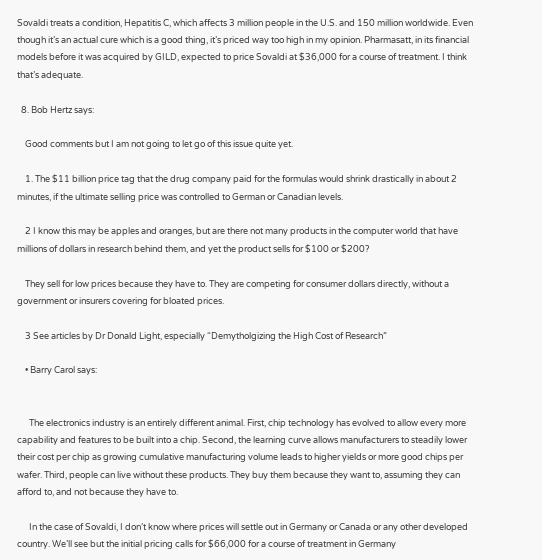Sovaldi treats a condition, Hepatitis C, which affects 3 million people in the U.S. and 150 million worldwide. Even though it’s an actual cure which is a good thing, it’s priced way too high in my opinion. Pharmasatt, in its financial models before it was acquired by GILD, expected to price Sovaldi at $36,000 for a course of treatment. I think that’s adequate.

  8. Bob Hertz says:

    Good comments but I am not going to let go of this issue quite yet.

    1. The $11 billion price tag that the drug company paid for the formulas would shrink drastically in about 2 minutes, if the ultimate selling price was controlled to German or Canadian levels.

    2 I know this may be apples and oranges, but are there not many products in the computer world that have millions of dollars in research behind them, and yet the product sells for $100 or $200?

    They sell for low prices because they have to. They are competing for consumer dollars directly, without a government or insurers covering for bloated prices.

    3 See articles by Dr Donald Light, especially “Demytholgizing the High Cost of Research”

    • Barry Carol says:


      The electronics industry is an entirely different animal. First, chip technology has evolved to allow every more capability and features to be built into a chip. Second, the learning curve allows manufacturers to steadily lower their cost per chip as growing cumulative manufacturing volume leads to higher yields or more good chips per wafer. Third, people can live without these products. They buy them because they want to, assuming they can afford to, and not because they have to.

      In the case of Sovaldi, I don’t know where prices will settle out in Germany or Canada or any other developed country. We’ll see but the initial pricing calls for $66,000 for a course of treatment in Germany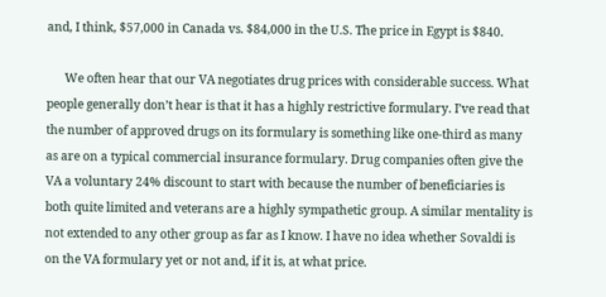and, I think, $57,000 in Canada vs. $84,000 in the U.S. The price in Egypt is $840.

      We often hear that our VA negotiates drug prices with considerable success. What people generally don’t hear is that it has a highly restrictive formulary. I’ve read that the number of approved drugs on its formulary is something like one-third as many as are on a typical commercial insurance formulary. Drug companies often give the VA a voluntary 24% discount to start with because the number of beneficiaries is both quite limited and veterans are a highly sympathetic group. A similar mentality is not extended to any other group as far as I know. I have no idea whether Sovaldi is on the VA formulary yet or not and, if it is, at what price.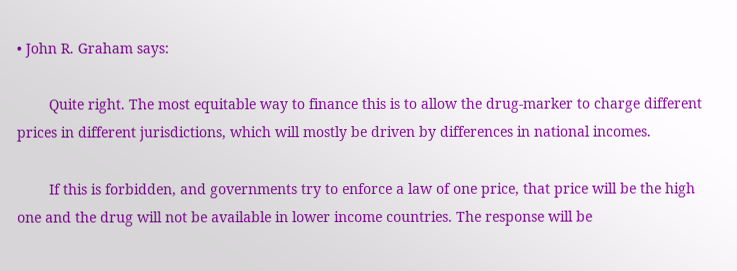• John R. Graham says:

        Quite right. The most equitable way to finance this is to allow the drug-marker to charge different prices in different jurisdictions, which will mostly be driven by differences in national incomes.

        If this is forbidden, and governments try to enforce a law of one price, that price will be the high one and the drug will not be available in lower income countries. The response will be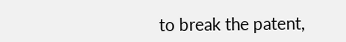to break the patent,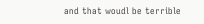and that woudl be terrible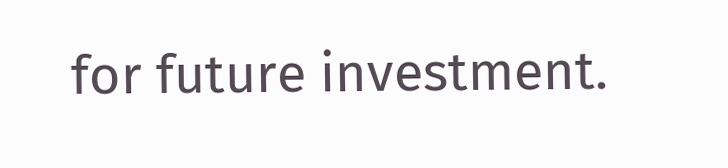for future investment.